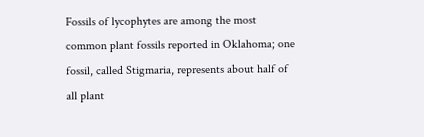Fossils of lycophytes are among the most common plant fossils reported in Oklahoma; one fossil, called Stigmaria, represents about half of all plant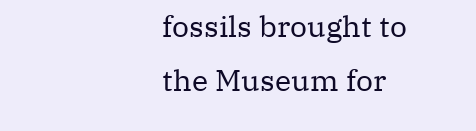fossils brought to the Museum for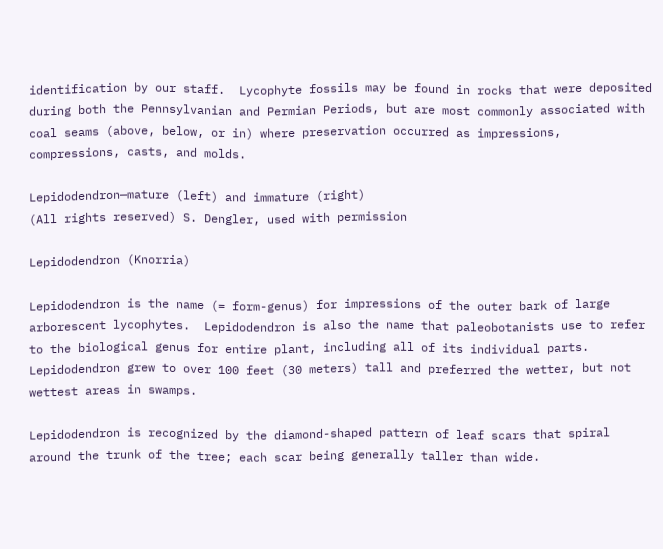identification by our staff.  Lycophyte fossils may be found in rocks that were deposited during both the Pennsylvanian and Permian Periods, but are most commonly associated with coal seams (above, below, or in) where preservation occurred as impressions, compressions, casts, and molds.

Lepidodendron—mature (left) and immature (right)
(All rights reserved) S. Dengler, used with permission

Lepidodendron (Knorria)

Lepidodendron is the name (= form-genus) for impressions of the outer bark of large arborescent lycophytes.  Lepidodendron is also the name that paleobotanists use to refer to the biological genus for entire plant, including all of its individual parts. Lepidodendron grew to over 100 feet (30 meters) tall and preferred the wetter, but not wettest areas in swamps.

Lepidodendron is recognized by the diamond-shaped pattern of leaf scars that spiral around the trunk of the tree; each scar being generally taller than wide.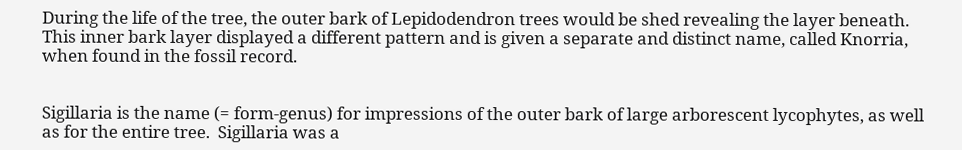During the life of the tree, the outer bark of Lepidodendron trees would be shed revealing the layer beneath. This inner bark layer displayed a different pattern and is given a separate and distinct name, called Knorria, when found in the fossil record.


Sigillaria is the name (= form-genus) for impressions of the outer bark of large arborescent lycophytes, as well as for the entire tree.  Sigillaria was a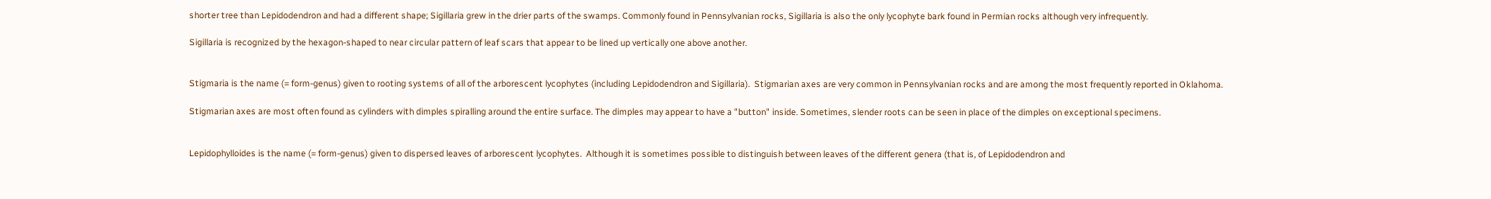shorter tree than Lepidodendron and had a different shape; Sigillaria grew in the drier parts of the swamps. Commonly found in Pennsylvanian rocks, Sigillaria is also the only lycophyte bark found in Permian rocks although very infrequently.

Sigillaria is recognized by the hexagon-shaped to near circular pattern of leaf scars that appear to be lined up vertically one above another.


Stigmaria is the name (= form-genus) given to rooting systems of all of the arborescent lycophytes (including Lepidodendron and Sigillaria).  Stigmarian axes are very common in Pennsylvanian rocks and are among the most frequently reported in Oklahoma.

Stigmarian axes are most often found as cylinders with dimples spiralling around the entire surface. The dimples may appear to have a "button" inside. Sometimes, slender roots can be seen in place of the dimples on exceptional specimens.


Lepidophylloides is the name (= form-genus) given to dispersed leaves of arborescent lycophytes.  Although it is sometimes possible to distinguish between leaves of the different genera (that is, of Lepidodendron and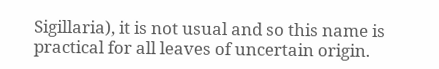Sigillaria), it is not usual and so this name is practical for all leaves of uncertain origin.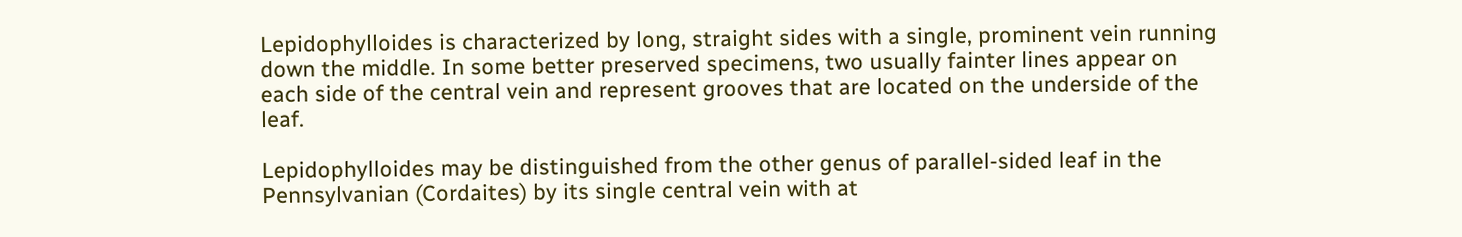Lepidophylloides is characterized by long, straight sides with a single, prominent vein running down the middle. In some better preserved specimens, two usually fainter lines appear on each side of the central vein and represent grooves that are located on the underside of the leaf.

Lepidophylloides may be distinguished from the other genus of parallel-sided leaf in the Pennsylvanian (Cordaites) by its single central vein with at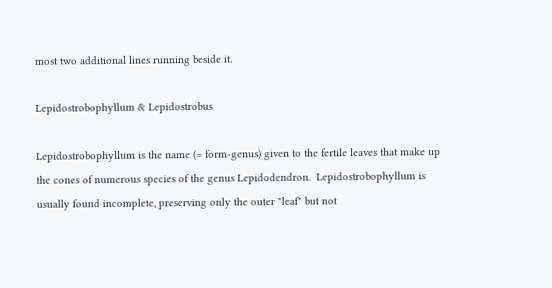most two additional lines running beside it.

Lepidostrobophyllum & Lepidostrobus

Lepidostrobophyllum is the name (= form-genus) given to the fertile leaves that make up the cones of numerous species of the genus Lepidodendron.  Lepidostrobophyllum is usually found incomplete, preserving only the outer "leaf" but not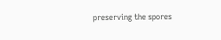preserving the spores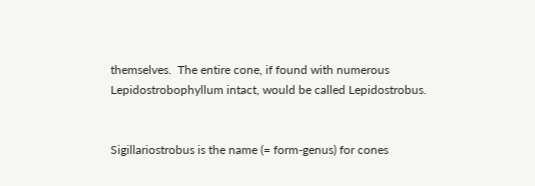themselves.  The entire cone, if found with numerous Lepidostrobophyllum intact, would be called Lepidostrobus.


Sigillariostrobus is the name (= form-genus) for cones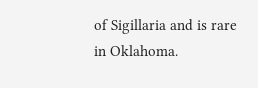of Sigillaria and is rare in Oklahoma.